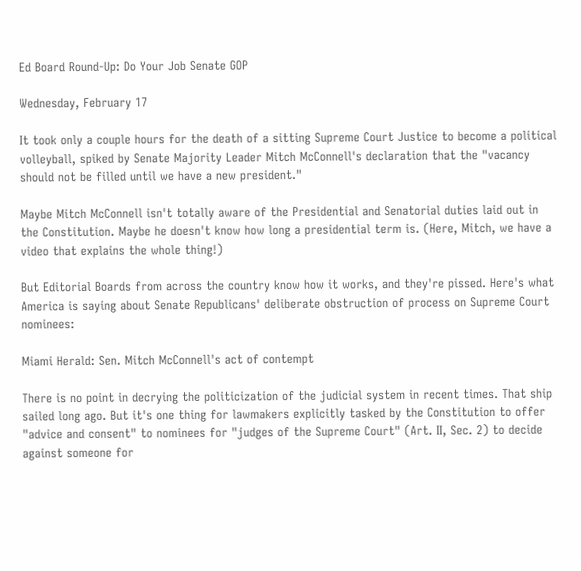Ed Board Round-Up: Do Your Job Senate GOP

Wednesday, February 17

It took only a couple hours for the death of a sitting Supreme Court Justice to become a political volleyball, spiked by Senate Majority Leader Mitch McConnell's declaration that the "vacancy should not be filled until we have a new president."

Maybe Mitch McConnell isn't totally aware of the Presidential and Senatorial duties laid out in the Constitution. Maybe he doesn't know how long a presidential term is. (Here, Mitch, we have a video that explains the whole thing!)

But Editorial Boards from across the country know how it works, and they're pissed. Here's what America is saying about Senate Republicans' deliberate obstruction of process on Supreme Court nominees:

Miami Herald: Sen. Mitch McConnell's act of contempt

There is no point in decrying the politicization of the judicial system in recent times. That ship sailed long ago. But it's one thing for lawmakers explicitly tasked by the Constitution to offer "advice and consent" to nominees for "judges of the Supreme Court" (Art. II, Sec. 2) to decide against someone for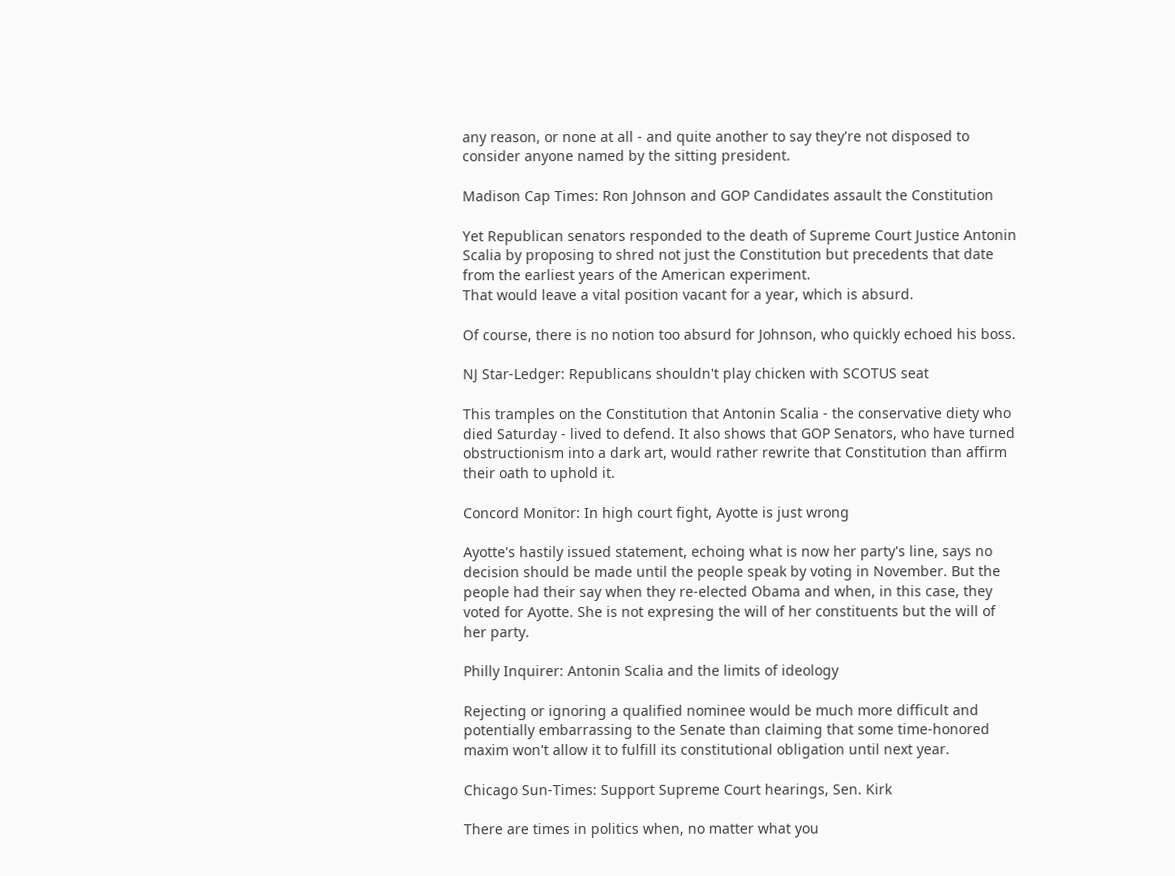any reason, or none at all - and quite another to say they're not disposed to consider anyone named by the sitting president.

Madison Cap Times: Ron Johnson and GOP Candidates assault the Constitution

Yet Republican senators responded to the death of Supreme Court Justice Antonin Scalia by proposing to shred not just the Constitution but precedents that date from the earliest years of the American experiment.
That would leave a vital position vacant for a year, which is absurd.

Of course, there is no notion too absurd for Johnson, who quickly echoed his boss.

NJ Star-Ledger: Republicans shouldn't play chicken with SCOTUS seat

This tramples on the Constitution that Antonin Scalia - the conservative diety who died Saturday - lived to defend. It also shows that GOP Senators, who have turned obstructionism into a dark art, would rather rewrite that Constitution than affirm their oath to uphold it.

Concord Monitor: In high court fight, Ayotte is just wrong

Ayotte's hastily issued statement, echoing what is now her party's line, says no decision should be made until the people speak by voting in November. But the people had their say when they re-elected Obama and when, in this case, they voted for Ayotte. She is not expresing the will of her constituents but the will of her party.

Philly Inquirer: Antonin Scalia and the limits of ideology

Rejecting or ignoring a qualified nominee would be much more difficult and potentially embarrassing to the Senate than claiming that some time-honored maxim won't allow it to fulfill its constitutional obligation until next year.

Chicago Sun-Times: Support Supreme Court hearings, Sen. Kirk

There are times in politics when, no matter what you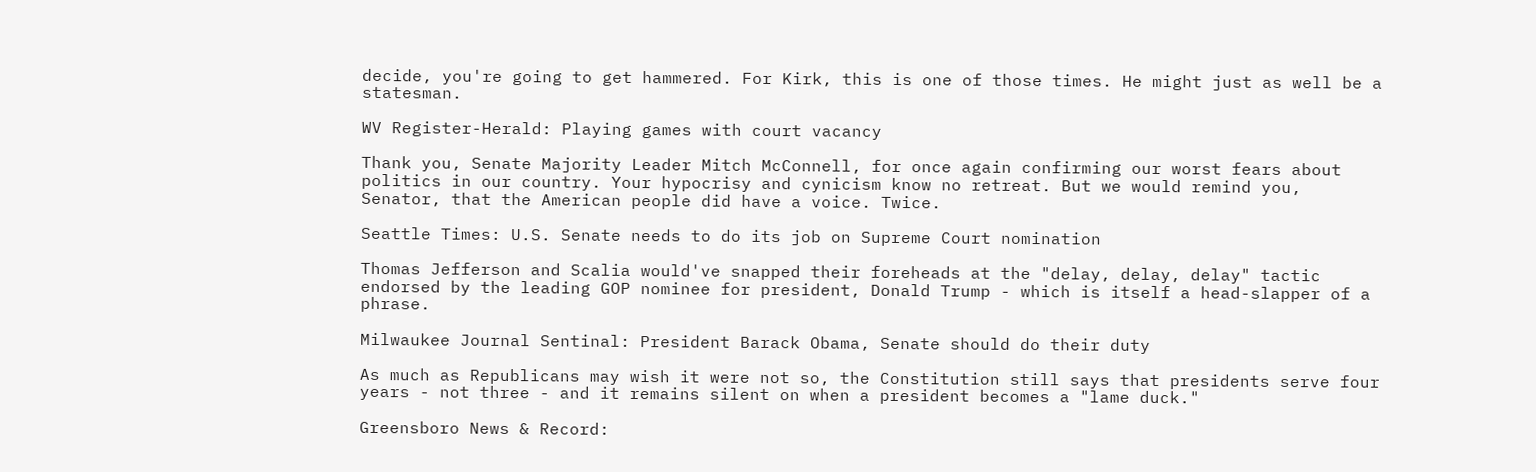decide, you're going to get hammered. For Kirk, this is one of those times. He might just as well be a statesman.

WV Register-Herald: Playing games with court vacancy

Thank you, Senate Majority Leader Mitch McConnell, for once again confirming our worst fears about politics in our country. Your hypocrisy and cynicism know no retreat. But we would remind you, Senator, that the American people did have a voice. Twice.

Seattle Times: U.S. Senate needs to do its job on Supreme Court nomination

Thomas Jefferson and Scalia would've snapped their foreheads at the "delay, delay, delay" tactic endorsed by the leading GOP nominee for president, Donald Trump - which is itself a head-slapper of a phrase.

Milwaukee Journal Sentinal: President Barack Obama, Senate should do their duty

As much as Republicans may wish it were not so, the Constitution still says that presidents serve four years - not three - and it remains silent on when a president becomes a "lame duck."

Greensboro News & Record: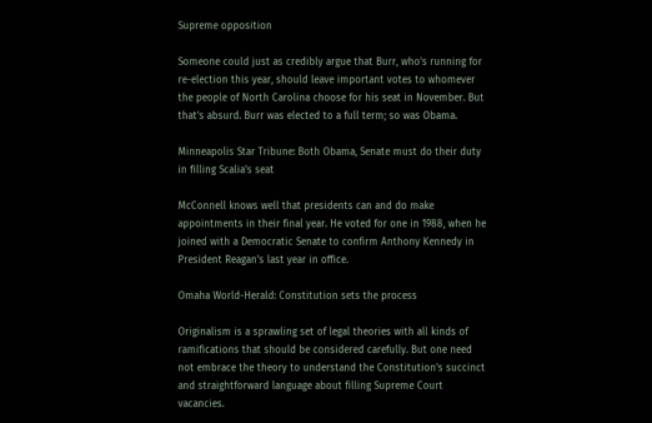Supreme opposition

Someone could just as credibly argue that Burr, who's running for re-election this year, should leave important votes to whomever the people of North Carolina choose for his seat in November. But that's absurd. Burr was elected to a full term; so was Obama.

Minneapolis Star Tribune: Both Obama, Senate must do their duty in filling Scalia's seat

McConnell knows well that presidents can and do make appointments in their final year. He voted for one in 1988, when he joined with a Democratic Senate to confirm Anthony Kennedy in President Reagan's last year in office.

Omaha World-Herald: Constitution sets the process

Originalism is a sprawling set of legal theories with all kinds of ramifications that should be considered carefully. But one need not embrace the theory to understand the Constitution's succinct and straightforward language about filling Supreme Court vacancies.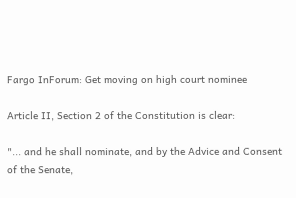Fargo InForum: Get moving on high court nominee

Article II, Section 2 of the Constitution is clear:

"... and he shall nominate, and by the Advice and Consent of the Senate,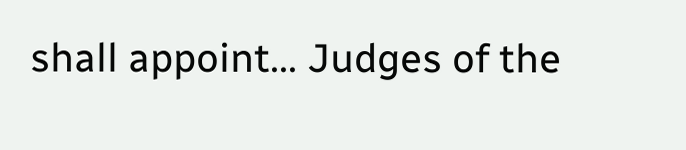shall appoint... Judges of the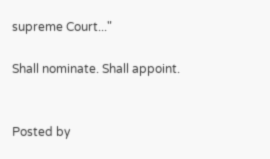supreme Court..."

Shall nominate. Shall appoint.


Posted by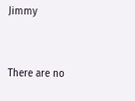Jimmy


There are no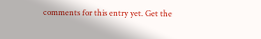comments for this entry yet. Get the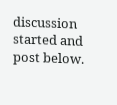discussion started and post below.